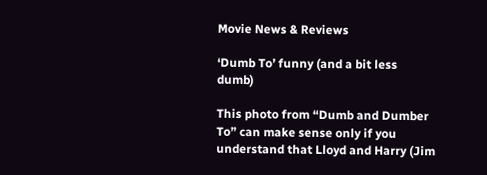Movie News & Reviews

‘Dumb To’ funny (and a bit less dumb)

This photo from “Dumb and Dumber To” can make sense only if you understand that Lloyd and Harry (Jim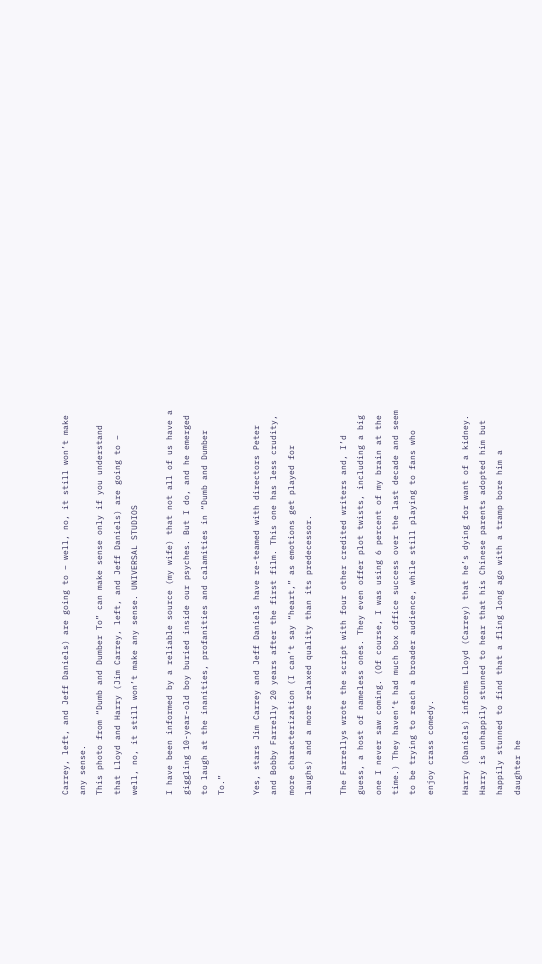Carrey, left, and Jeff Daniels) are going to – well, no, it still won’t make any sense.
This photo from “Dumb and Dumber To” can make sense only if you understand that Lloyd and Harry (Jim Carrey, left, and Jeff Daniels) are going to – well, no, it still won’t make any sense. UNIVERSAL STUDIOS

I have been informed by a reliable source (my wife) that not all of us have a giggling 10-year-old boy buried inside our psyches. But I do, and he emerged to laugh at the inanities, profanities and calamities in “Dumb and Dumber To.”

Yes, stars Jim Carrey and Jeff Daniels have re-teamed with directors Peter and Bobby Farrelly 20 years after the first film. This one has less crudity, more characterization (I can’t say “heart,” as emotions get played for laughs) and a more relaxed quality than its predecessor.

The Farrellys wrote the script with four other credited writers and, I’d guess, a host of nameless ones. They even offer plot twists, including a big one I never saw coming. (Of course, I was using 6 percent of my brain at the time.) They haven’t had much box office success over the last decade and seem to be trying to reach a broader audience, while still playing to fans who enjoy crass comedy.

Harry (Daniels) informs Lloyd (Carrey) that he’s dying for want of a kidney. Harry is unhappily stunned to hear that his Chinese parents adopted him but happily stunned to find that a fling long ago with a tramp bore him a daughter he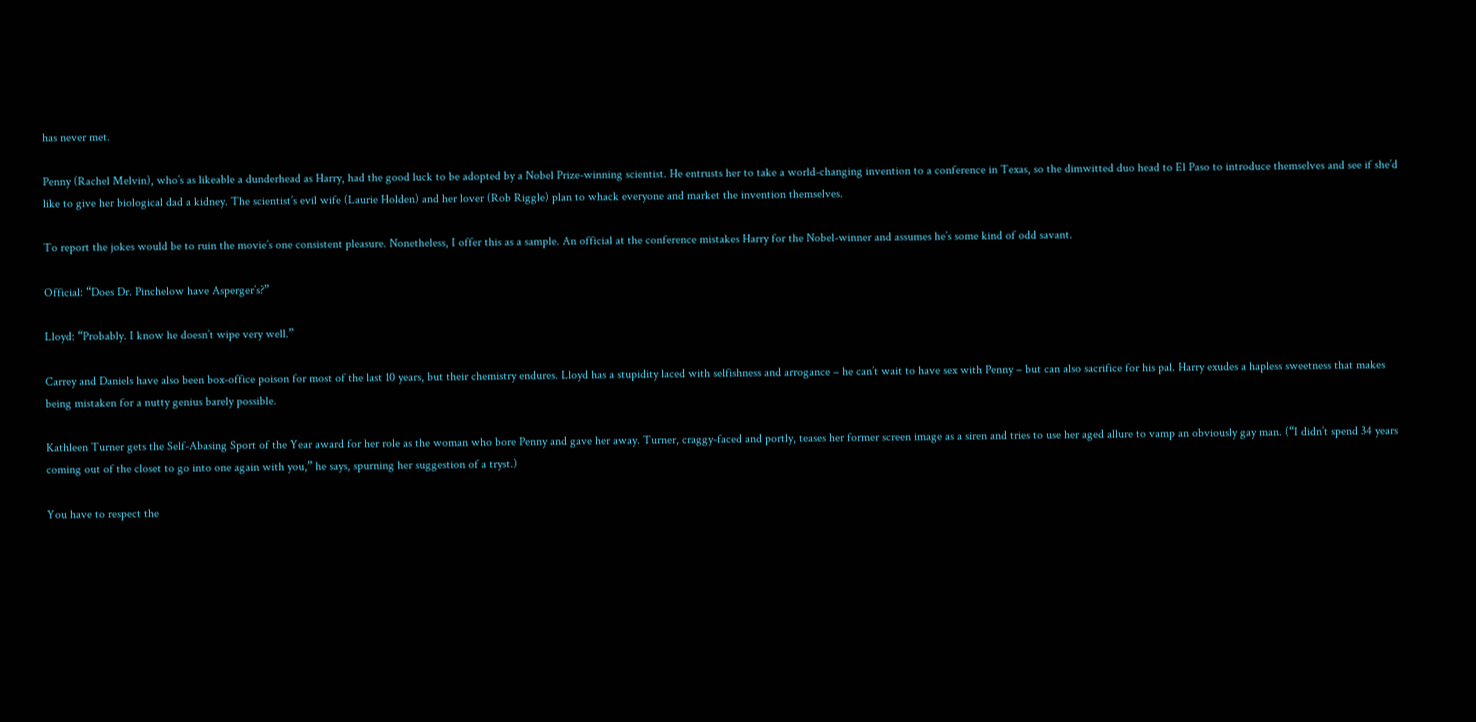has never met.

Penny (Rachel Melvin), who’s as likeable a dunderhead as Harry, had the good luck to be adopted by a Nobel Prize-winning scientist. He entrusts her to take a world-changing invention to a conference in Texas, so the dimwitted duo head to El Paso to introduce themselves and see if she’d like to give her biological dad a kidney. The scientist’s evil wife (Laurie Holden) and her lover (Rob Riggle) plan to whack everyone and market the invention themselves.

To report the jokes would be to ruin the movie’s one consistent pleasure. Nonetheless, I offer this as a sample. An official at the conference mistakes Harry for the Nobel-winner and assumes he’s some kind of odd savant.

Official: “Does Dr. Pinchelow have Asperger’s?”

Lloyd: “Probably. I know he doesn’t wipe very well.”

Carrey and Daniels have also been box-office poison for most of the last 10 years, but their chemistry endures. Lloyd has a stupidity laced with selfishness and arrogance – he can’t wait to have sex with Penny – but can also sacrifice for his pal. Harry exudes a hapless sweetness that makes being mistaken for a nutty genius barely possible.

Kathleen Turner gets the Self-Abasing Sport of the Year award for her role as the woman who bore Penny and gave her away. Turner, craggy-faced and portly, teases her former screen image as a siren and tries to use her aged allure to vamp an obviously gay man. (“I didn’t spend 34 years coming out of the closet to go into one again with you,” he says, spurning her suggestion of a tryst.)

You have to respect the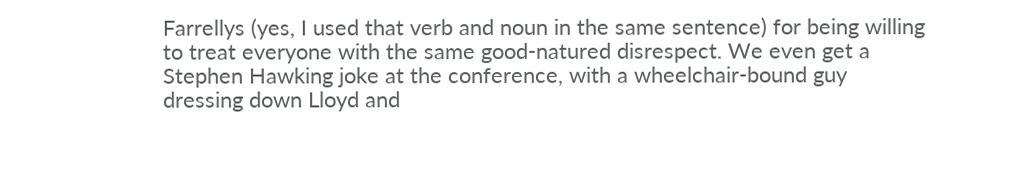Farrellys (yes, I used that verb and noun in the same sentence) for being willing to treat everyone with the same good-natured disrespect. We even get a Stephen Hawking joke at the conference, with a wheelchair-bound guy dressing down Lloyd and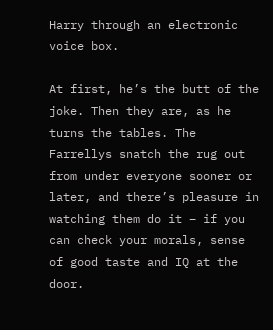Harry through an electronic voice box.

At first, he’s the butt of the joke. Then they are, as he turns the tables. The Farrellys snatch the rug out from under everyone sooner or later, and there’s pleasure in watching them do it – if you can check your morals, sense of good taste and IQ at the door.